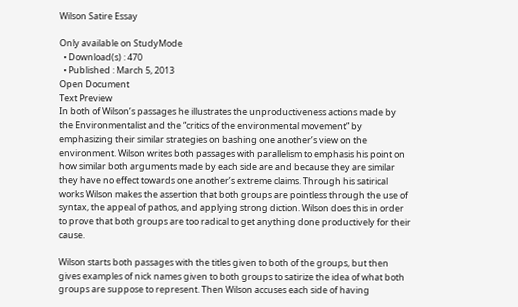Wilson Satire Essay

Only available on StudyMode
  • Download(s) : 470
  • Published : March 5, 2013
Open Document
Text Preview
In both of Wilson’s passages he illustrates the unproductiveness actions made by the Environmentalist and the “critics of the environmental movement” by emphasizing their similar strategies on bashing one another’s view on the environment. Wilson writes both passages with parallelism to emphasis his point on how similar both arguments made by each side are and because they are similar they have no effect towards one another’s extreme claims. Through his satirical works Wilson makes the assertion that both groups are pointless through the use of syntax, the appeal of pathos, and applying strong diction. Wilson does this in order to prove that both groups are too radical to get anything done productively for their cause.

Wilson starts both passages with the titles given to both of the groups, but then gives examples of nick names given to both groups to satirize the idea of what both groups are suppose to represent. Then Wilson accuses each side of having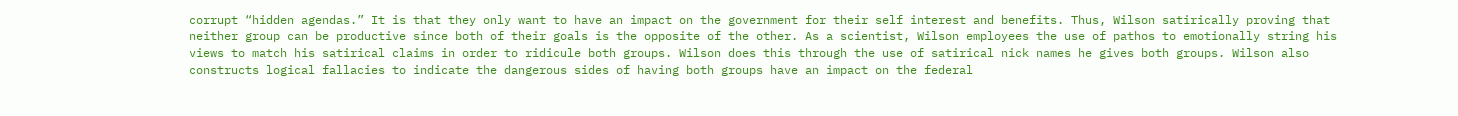corrupt “hidden agendas.” It is that they only want to have an impact on the government for their self interest and benefits. Thus, Wilson satirically proving that neither group can be productive since both of their goals is the opposite of the other. As a scientist, Wilson employees the use of pathos to emotionally string his views to match his satirical claims in order to ridicule both groups. Wilson does this through the use of satirical nick names he gives both groups. Wilson also constructs logical fallacies to indicate the dangerous sides of having both groups have an impact on the federal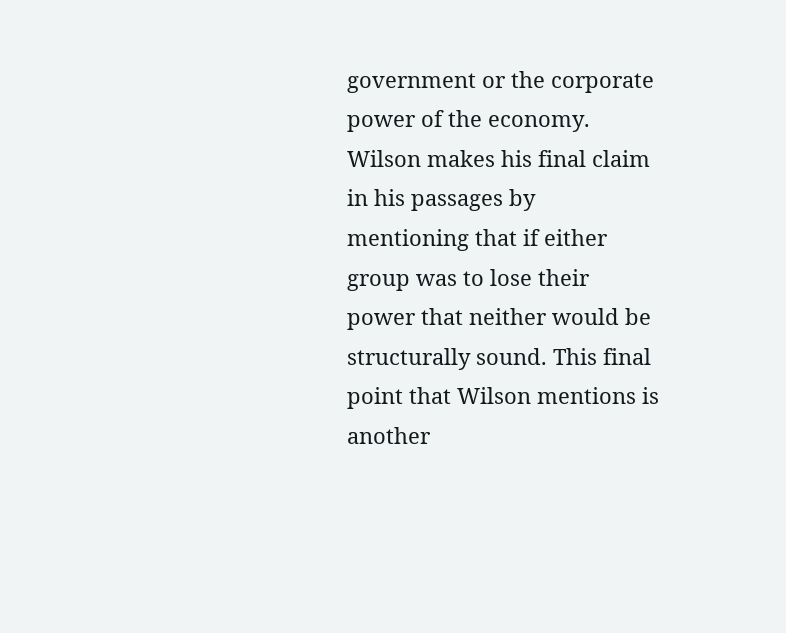government or the corporate power of the economy. Wilson makes his final claim in his passages by mentioning that if either group was to lose their power that neither would be structurally sound. This final point that Wilson mentions is another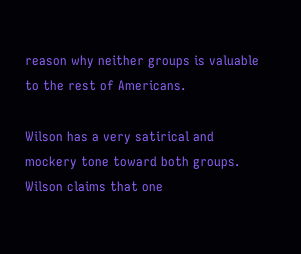reason why neither groups is valuable to the rest of Americans.

Wilson has a very satirical and mockery tone toward both groups. Wilson claims that one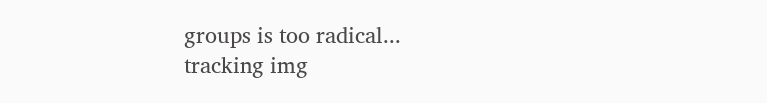groups is too radical...
tracking img